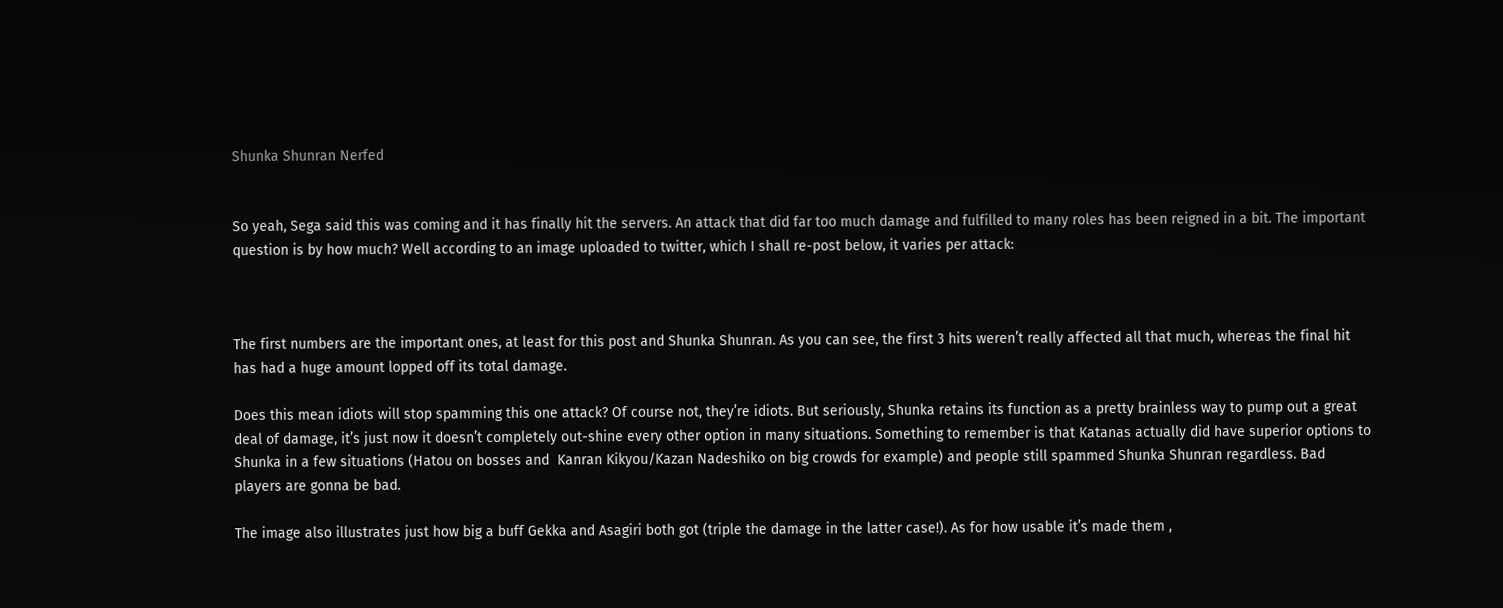Shunka Shunran Nerfed


So yeah, Sega said this was coming and it has finally hit the servers. An attack that did far too much damage and fulfilled to many roles has been reigned in a bit. The important question is by how much? Well according to an image uploaded to twitter, which I shall re-post below, it varies per attack:



The first numbers are the important ones, at least for this post and Shunka Shunran. As you can see, the first 3 hits weren’t really affected all that much, whereas the final hit has had a huge amount lopped off its total damage.

Does this mean idiots will stop spamming this one attack? Of course not, they’re idiots. But seriously, Shunka retains its function as a pretty brainless way to pump out a great deal of damage, it’s just now it doesn’t completely out-shine every other option in many situations. Something to remember is that Katanas actually did have superior options to Shunka in a few situations (Hatou on bosses and  Kanran Kikyou/Kazan Nadeshiko on big crowds for example) and people still spammed Shunka Shunran regardless. Bad players are gonna be bad.

The image also illustrates just how big a buff Gekka and Asagiri both got (triple the damage in the latter case!). As for how usable it’s made them ,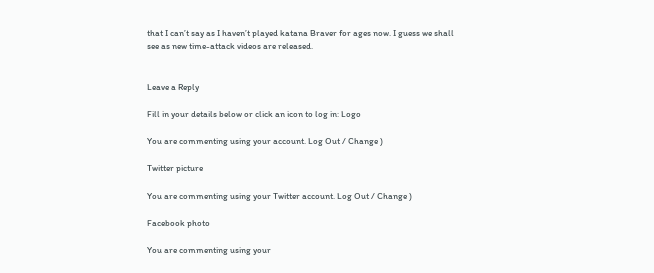that I can’t say as I haven’t played katana Braver for ages now. I guess we shall see as new time-attack videos are released.


Leave a Reply

Fill in your details below or click an icon to log in: Logo

You are commenting using your account. Log Out / Change )

Twitter picture

You are commenting using your Twitter account. Log Out / Change )

Facebook photo

You are commenting using your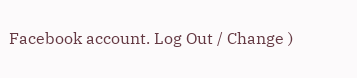Facebook account. Log Out / Change )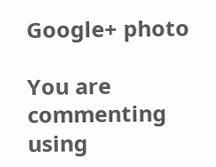Google+ photo

You are commenting using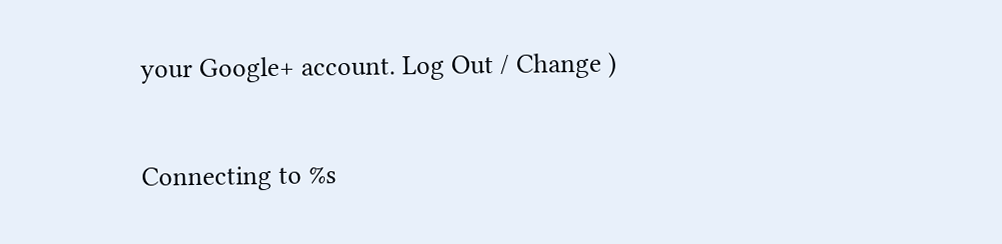your Google+ account. Log Out / Change )

Connecting to %s